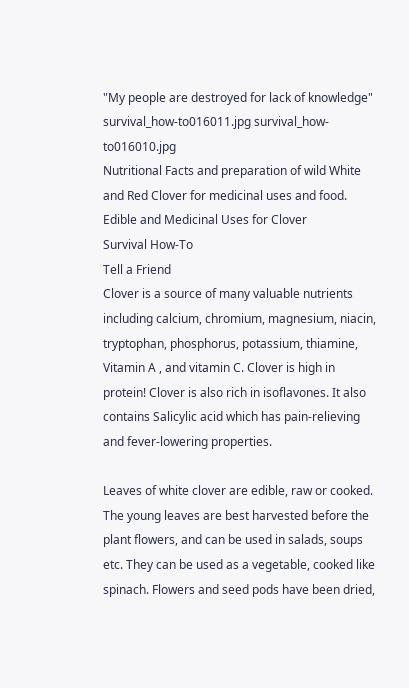"My people are destroyed for lack of knowledge"
survival_how-to016011.jpg survival_how-to016010.jpg
Nutritional Facts and preparation of wild White and Red Clover for medicinal uses and food.
Edible and Medicinal Uses for Clover
Survival How-To
Tell a Friend
Clover is a source of many valuable nutrients including calcium, chromium, magnesium, niacin, tryptophan, phosphorus, potassium, thiamine, Vitamin A , and vitamin C. Clover is high in protein! Clover is also rich in isoflavones. It also contains Salicylic acid which has pain-relieving and fever-lowering properties.

Leaves of white clover are edible, raw or cooked. The young leaves are best harvested before the plant flowers, and can be used in salads, soups etc. They can be used as a vegetable, cooked like spinach. Flowers and seed pods have been dried,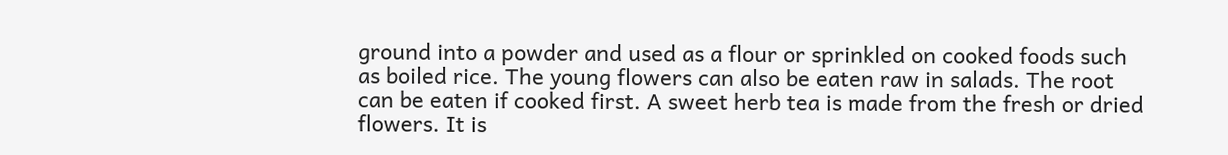ground into a powder and used as a flour or sprinkled on cooked foods such as boiled rice. The young flowers can also be eaten raw in salads. The root can be eaten if cooked first. A sweet herb tea is made from the fresh or dried flowers. It is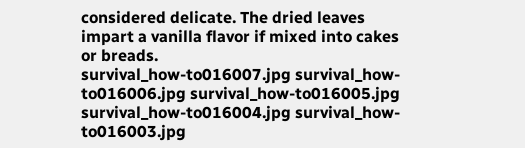considered delicate. The dried leaves impart a vanilla flavor if mixed into cakes or breads.
survival_how-to016007.jpg survival_how-to016006.jpg survival_how-to016005.jpg survival_how-to016004.jpg survival_how-to016003.jpg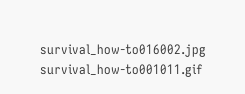survival_how-to016002.jpg survival_how-to001011.gif